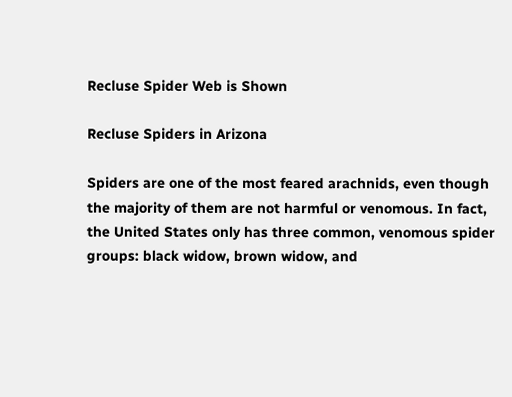Recluse Spider Web is Shown

Recluse Spiders in Arizona

Spiders are one of the most feared arachnids, even though the majority of them are not harmful or venomous. In fact, the United States only has three common, venomous spider groups: black widow, brown widow, and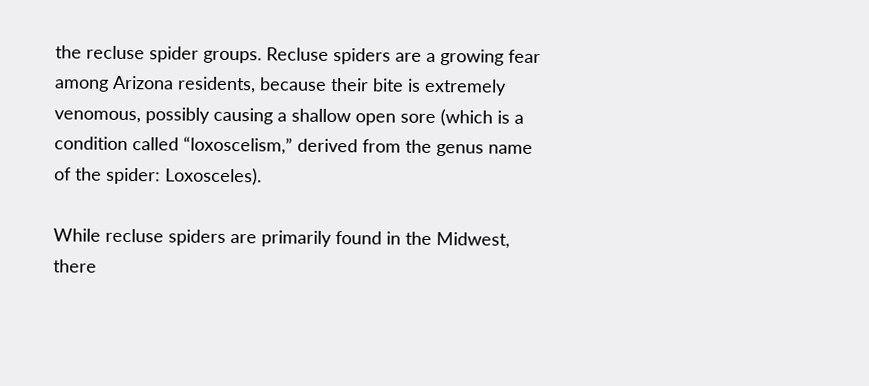the recluse spider groups. Recluse spiders are a growing fear among Arizona residents, because their bite is extremely venomous, possibly causing a shallow open sore (which is a condition called “loxoscelism,” derived from the genus name of the spider: Loxosceles).

While recluse spiders are primarily found in the Midwest, there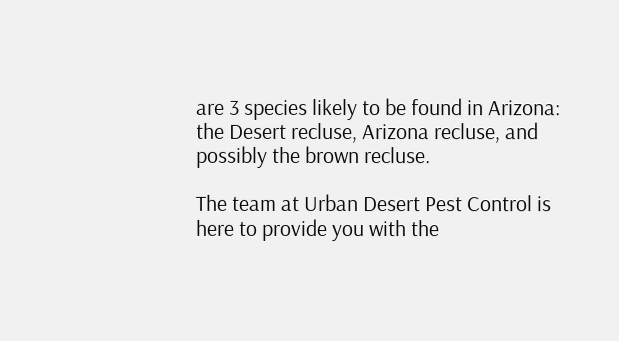are 3 species likely to be found in Arizona: the Desert recluse, Arizona recluse, and possibly the brown recluse.

The team at Urban Desert Pest Control is here to provide you with the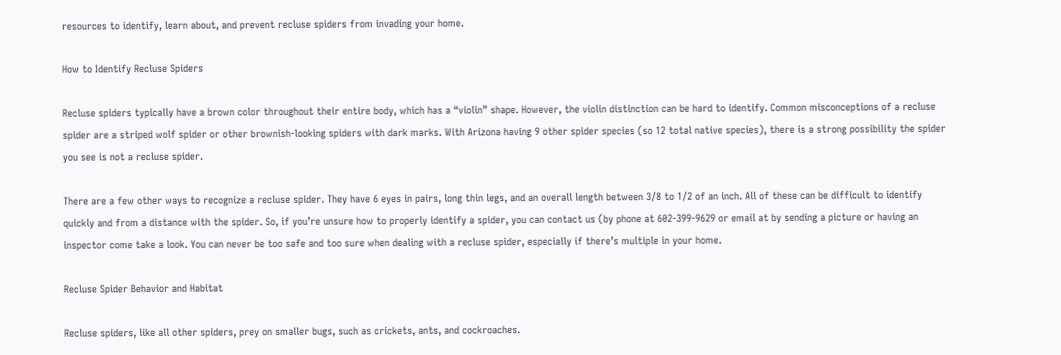resources to identify, learn about, and prevent recluse spiders from invading your home.

How to Identify Recluse Spiders

Recluse spiders typically have a brown color throughout their entire body, which has a “violin” shape. However, the violin distinction can be hard to identify. Common misconceptions of a recluse spider are a striped wolf spider or other brownish-looking spiders with dark marks. With Arizona having 9 other spider species (so 12 total native species), there is a strong possibility the spider you see is not a recluse spider.

There are a few other ways to recognize a recluse spider. They have 6 eyes in pairs, long thin legs, and an overall length between 3/8 to 1/2 of an inch. All of these can be difficult to identify quickly and from a distance with the spider. So, if you’re unsure how to properly identify a spider, you can contact us (by phone at 602-399-9629 or email at by sending a picture or having an inspector come take a look. You can never be too safe and too sure when dealing with a recluse spider, especially if there’s multiple in your home.

Recluse Spider Behavior and Habitat

Recluse spiders, like all other spiders, prey on smaller bugs, such as crickets, ants, and cockroaches.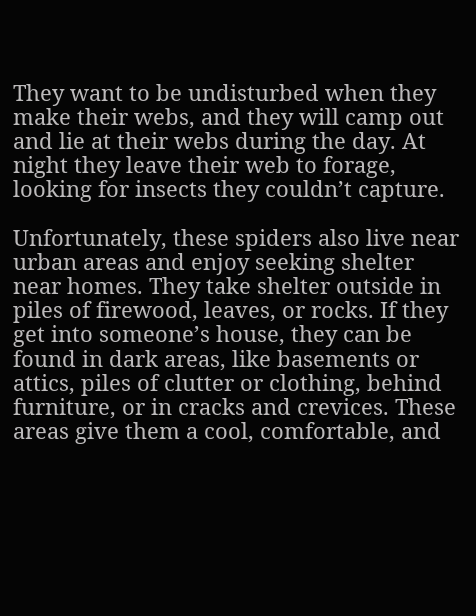They want to be undisturbed when they make their webs, and they will camp out and lie at their webs during the day. At night they leave their web to forage, looking for insects they couldn’t capture.

Unfortunately, these spiders also live near urban areas and enjoy seeking shelter near homes. They take shelter outside in piles of firewood, leaves, or rocks. If they get into someone’s house, they can be found in dark areas, like basements or attics, piles of clutter or clothing, behind furniture, or in cracks and crevices. These areas give them a cool, comfortable, and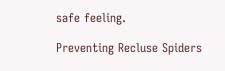safe feeling.

Preventing Recluse Spiders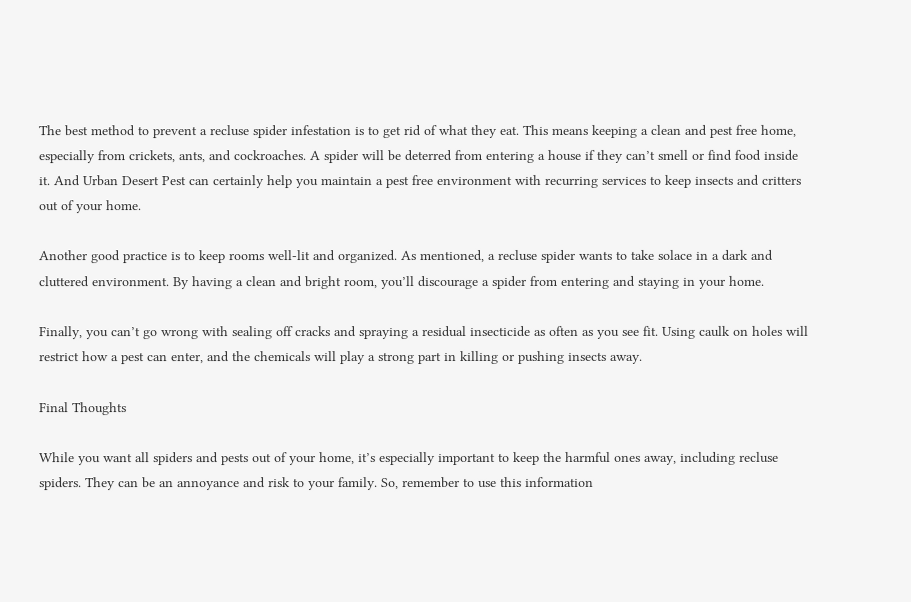The best method to prevent a recluse spider infestation is to get rid of what they eat. This means keeping a clean and pest free home, especially from crickets, ants, and cockroaches. A spider will be deterred from entering a house if they can’t smell or find food inside it. And Urban Desert Pest can certainly help you maintain a pest free environment with recurring services to keep insects and critters out of your home.

Another good practice is to keep rooms well-lit and organized. As mentioned, a recluse spider wants to take solace in a dark and cluttered environment. By having a clean and bright room, you’ll discourage a spider from entering and staying in your home.

Finally, you can’t go wrong with sealing off cracks and spraying a residual insecticide as often as you see fit. Using caulk on holes will restrict how a pest can enter, and the chemicals will play a strong part in killing or pushing insects away.

Final Thoughts

While you want all spiders and pests out of your home, it’s especially important to keep the harmful ones away, including recluse spiders. They can be an annoyance and risk to your family. So, remember to use this information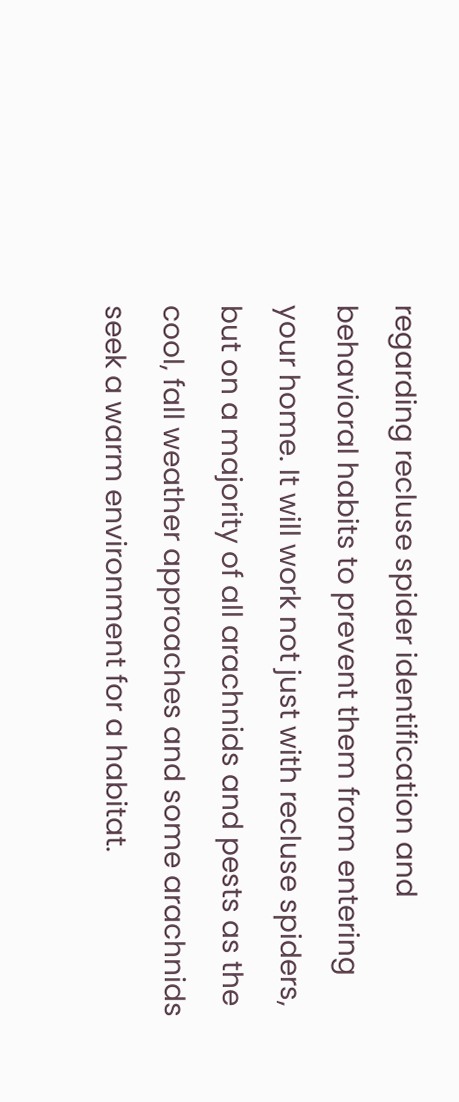regarding recluse spider identification and behavioral habits to prevent them from entering your home. It will work not just with recluse spiders, but on a majority of all arachnids and pests as the cool, fall weather approaches and some arachnids seek a warm environment for a habitat.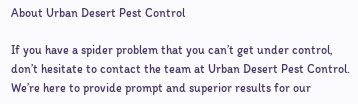About Urban Desert Pest Control

If you have a spider problem that you can’t get under control, don’t hesitate to contact the team at Urban Desert Pest Control. We’re here to provide prompt and superior results for our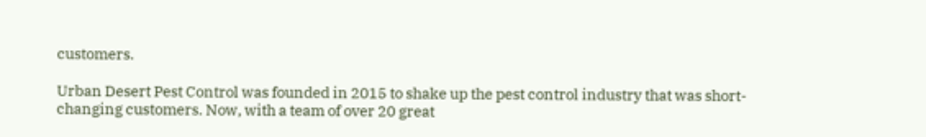customers.

Urban Desert Pest Control was founded in 2015 to shake up the pest control industry that was short-changing customers. Now, with a team of over 20 great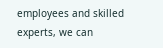employees and skilled experts, we can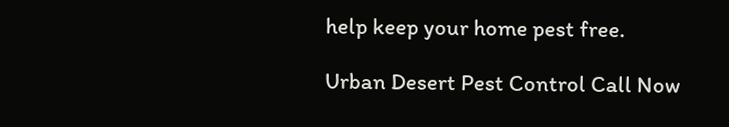help keep your home pest free.

Urban Desert Pest Control Call Now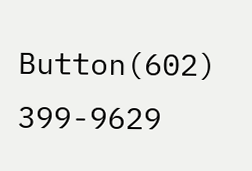Button(602) 399-9629